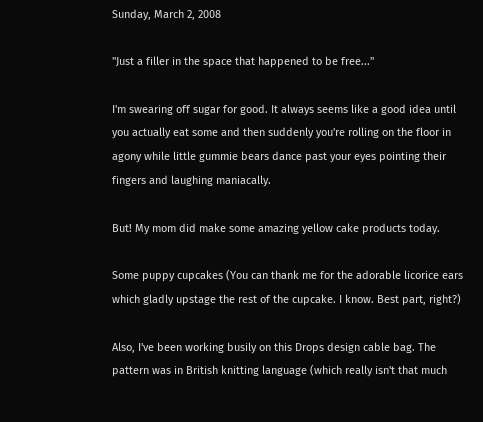Sunday, March 2, 2008

"Just a filler in the space that happened to be free..."

I'm swearing off sugar for good. It always seems like a good idea until you actually eat some and then suddenly you're rolling on the floor in agony while little gummie bears dance past your eyes pointing their fingers and laughing maniacally.

But! My mom did make some amazing yellow cake products today.

Some puppy cupcakes (You can thank me for the adorable licorice ears which gladly upstage the rest of the cupcake. I know. Best part, right?)

Also, I've been working busily on this Drops design cable bag. The pattern was in British knitting language (which really isn't that much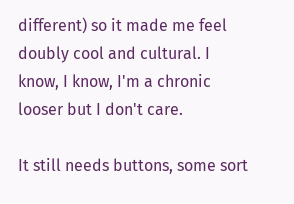different) so it made me feel doubly cool and cultural. I know, I know, I'm a chronic looser but I don't care.

It still needs buttons, some sort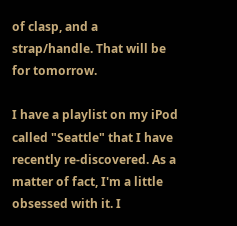of clasp, and a strap/handle. That will be for tomorrow.

I have a playlist on my iPod called "Seattle" that I have recently re-discovered. As a matter of fact, I'm a little obsessed with it. I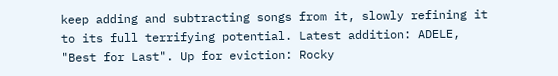keep adding and subtracting songs from it, slowly refining it to its full terrifying potential. Latest addition: ADELE, "Best for Last". Up for eviction: Rocky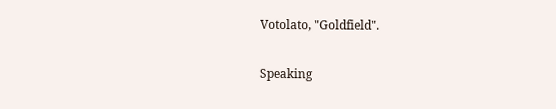Votolato, "Goldfield".

Speaking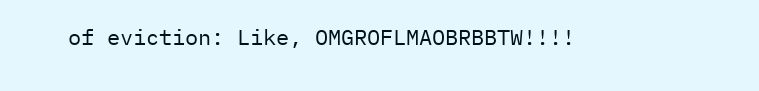of eviction: Like, OMGROFLMAOBRBBTW!!!!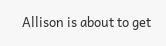Allison is about to get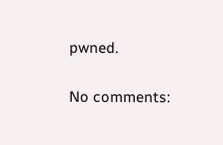pwned.

No comments: